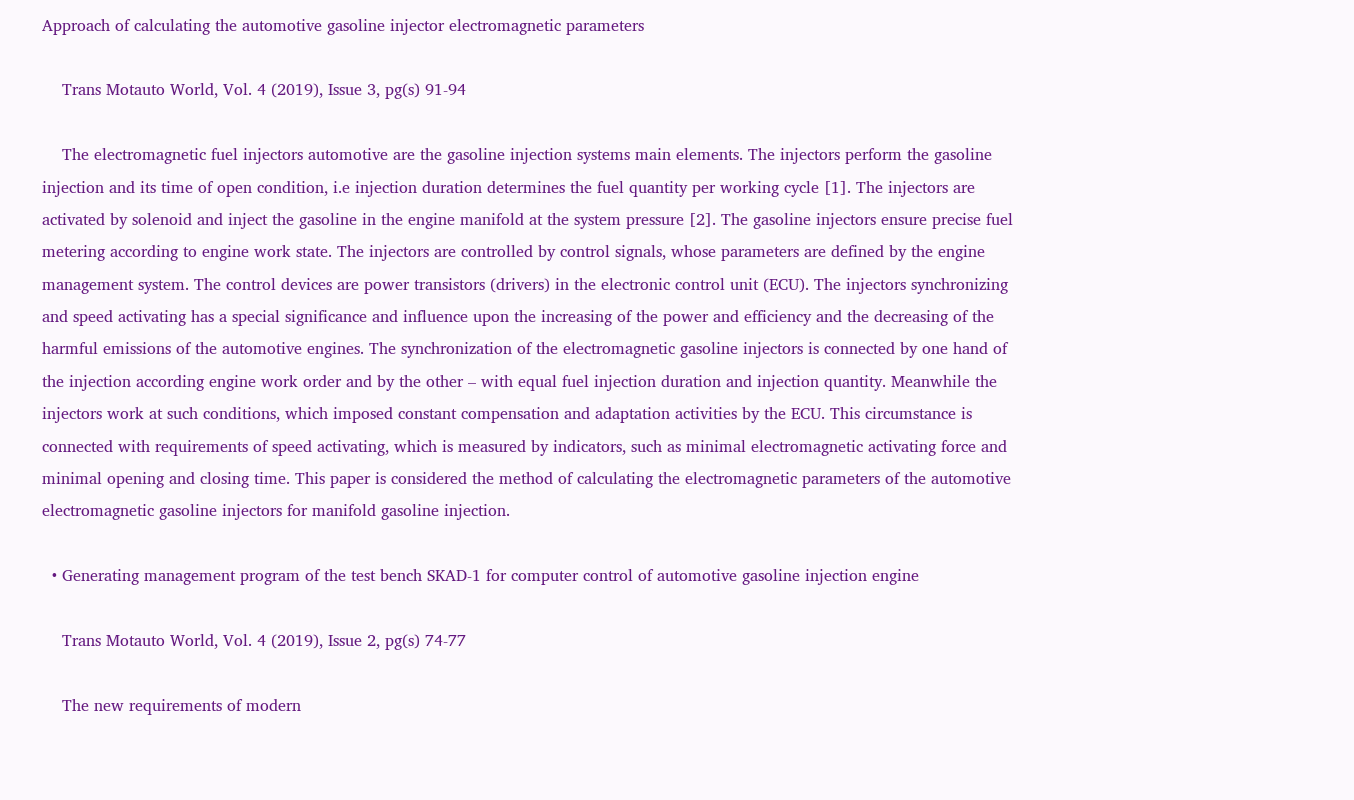Approach of calculating the automotive gasoline injector electromagnetic parameters

    Trans Motauto World, Vol. 4 (2019), Issue 3, pg(s) 91-94

    The electromagnetic fuel injectors automotive are the gasoline injection systems main elements. The injectors perform the gasoline injection and its time of open condition, i.e injection duration determines the fuel quantity per working cycle [1]. The injectors are activated by solenoid and inject the gasoline in the engine manifold at the system pressure [2]. The gasoline injectors ensure precise fuel metering according to engine work state. The injectors are controlled by control signals, whose parameters are defined by the engine management system. The control devices are power transistors (drivers) in the electronic control unit (ECU). The injectors synchronizing and speed activating has a special significance and influence upon the increasing of the power and efficiency and the decreasing of the harmful emissions of the automotive engines. The synchronization of the electromagnetic gasoline injectors is connected by one hand of the injection according engine work order and by the other – with equal fuel injection duration and injection quantity. Meanwhile the injectors work at such conditions, which imposed constant compensation and adaptation activities by the ECU. This circumstance is connected with requirements of speed activating, which is measured by indicators, such as minimal electromagnetic activating force and minimal opening and closing time. This paper is considered the method of calculating the electromagnetic parameters of the automotive electromagnetic gasoline injectors for manifold gasoline injection.

  • Generating management program of the test bench SKAD-1 for computer control of automotive gasoline injection engine

    Trans Motauto World, Vol. 4 (2019), Issue 2, pg(s) 74-77

    The new requirements of modern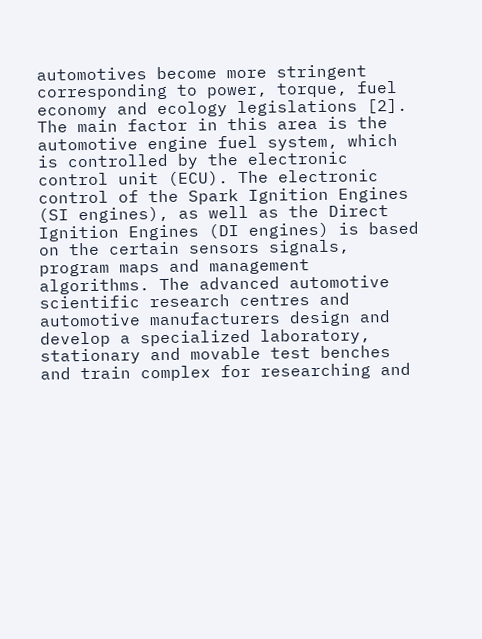automotives become more stringent corresponding to power, torque, fuel economy and ecology legislations [2]. The main factor in this area is the automotive engine fuel system, which is controlled by the electronic control unit (ECU). The electronic control of the Spark Ignition Engines (SI engines), as well as the Direct Ignition Engines (DI engines) is based on the certain sensors signals, program maps and management algorithms. The advanced automotive scientific research centres and automotive manufacturers design and develop a specialized laboratory, stationary and movable test benches and train complex for researching and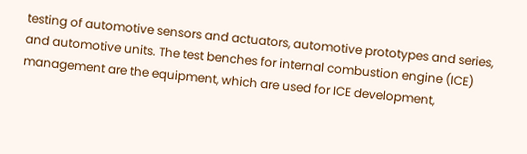testing of automotive sensors and actuators, automotive prototypes and series, and automotive units. The test benches for internal combustion engine (ICE) management are the equipment, which are used for ICE development,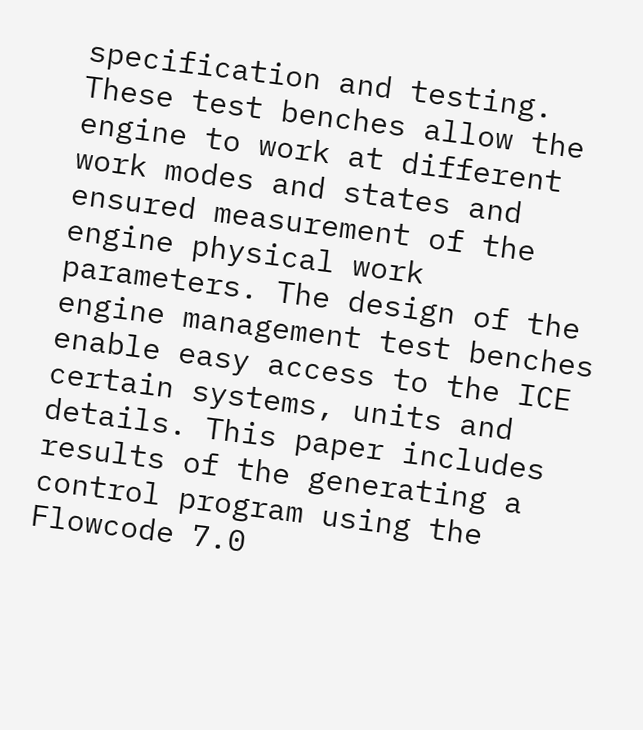specification and testing. These test benches allow the engine to work at different work modes and states and ensured measurement of the engine physical work parameters. The design of the engine management test benches enable easy access to the ICE certain systems, units and details. This paper includes results of the generating a control program using the Flowcode 7.0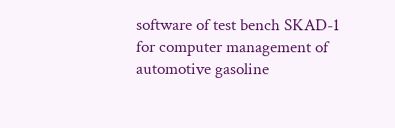software of test bench SKAD-1 for computer management of automotive gasoline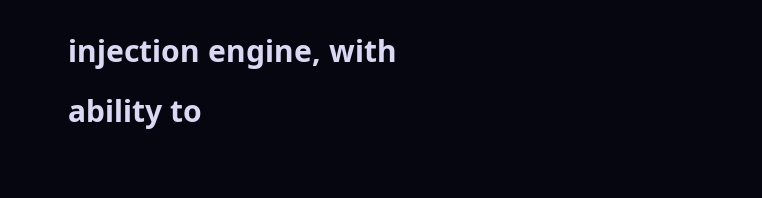injection engine, with ability to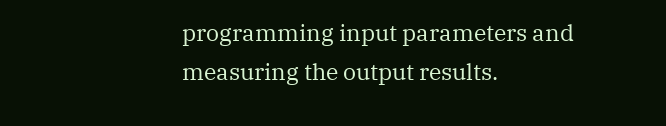programming input parameters and measuring the output results.